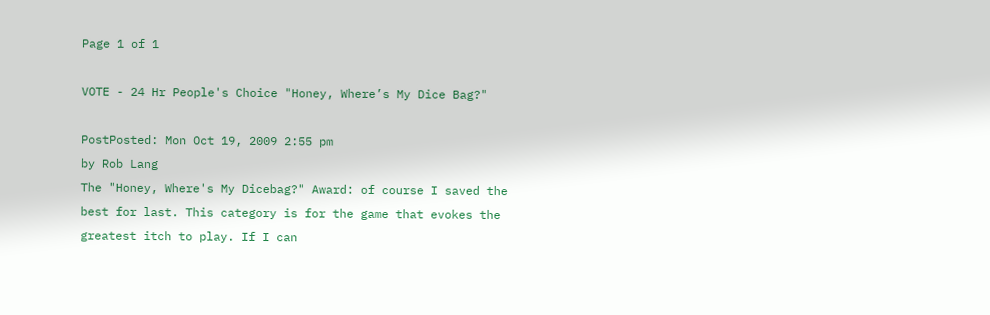Page 1 of 1

VOTE - 24 Hr People's Choice "Honey, Where’s My Dice Bag?"

PostPosted: Mon Oct 19, 2009 2:55 pm
by Rob Lang
The "Honey, Where's My Dicebag?" Award: of course I saved the best for last. This category is for the game that evokes the greatest itch to play. If I can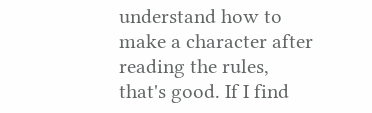understand how to make a character after reading the rules, that's good. If I find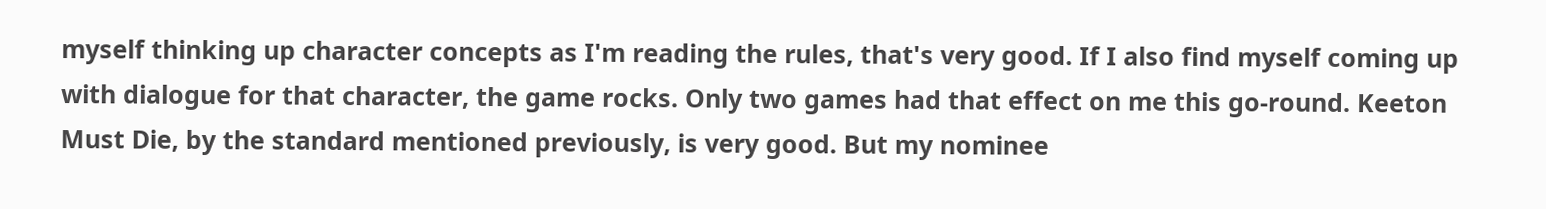myself thinking up character concepts as I'm reading the rules, that's very good. If I also find myself coming up with dialogue for that character, the game rocks. Only two games had that effect on me this go-round. Keeton Must Die, by the standard mentioned previously, is very good. But my nominee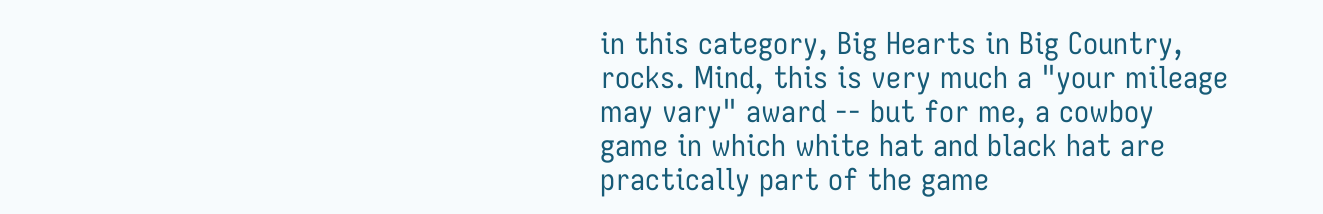in this category, Big Hearts in Big Country, rocks. Mind, this is very much a "your mileage may vary" award -- but for me, a cowboy game in which white hat and black hat are practically part of the game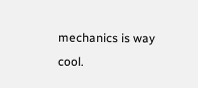mechanics is way cool.